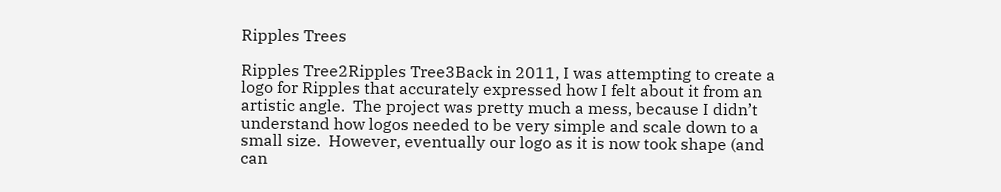Ripples Trees

Ripples Tree2Ripples Tree3Back in 2011, I was attempting to create a logo for Ripples that accurately expressed how I felt about it from an artistic angle.  The project was pretty much a mess, because I didn’t understand how logos needed to be very simple and scale down to a small size.  However, eventually our logo as it is now took shape (and can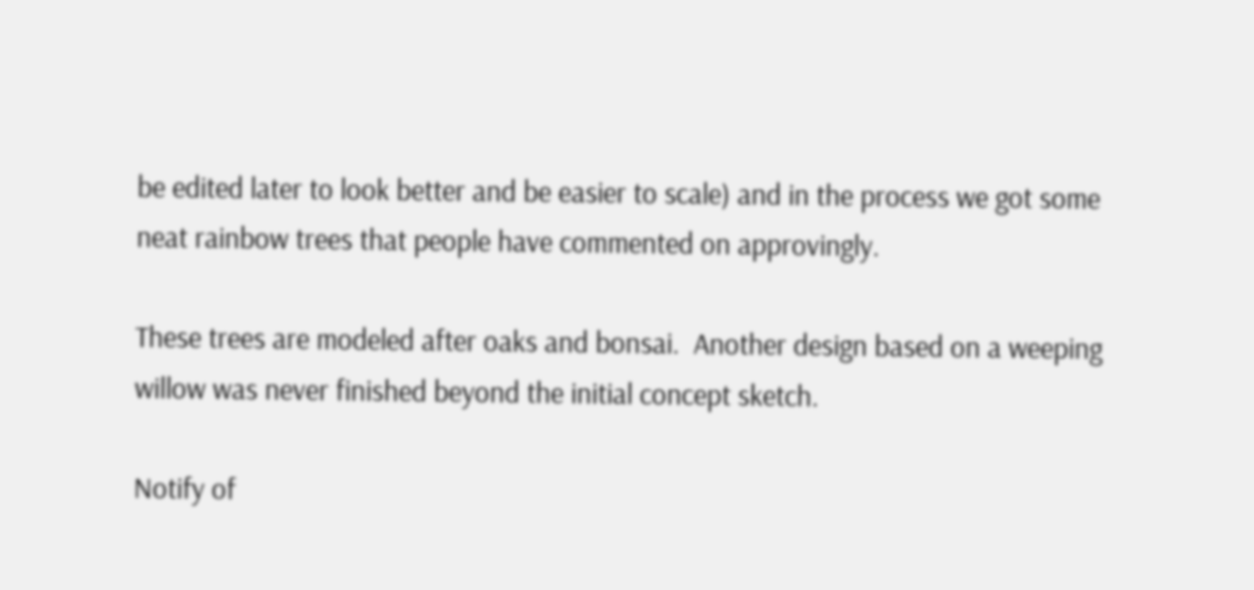be edited later to look better and be easier to scale) and in the process we got some neat rainbow trees that people have commented on approvingly.

These trees are modeled after oaks and bonsai.  Another design based on a weeping willow was never finished beyond the initial concept sketch.

Notify of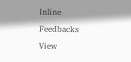Inline Feedbacks
View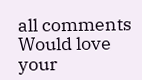all comments
Would love your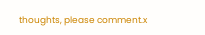thoughts, please comment.x